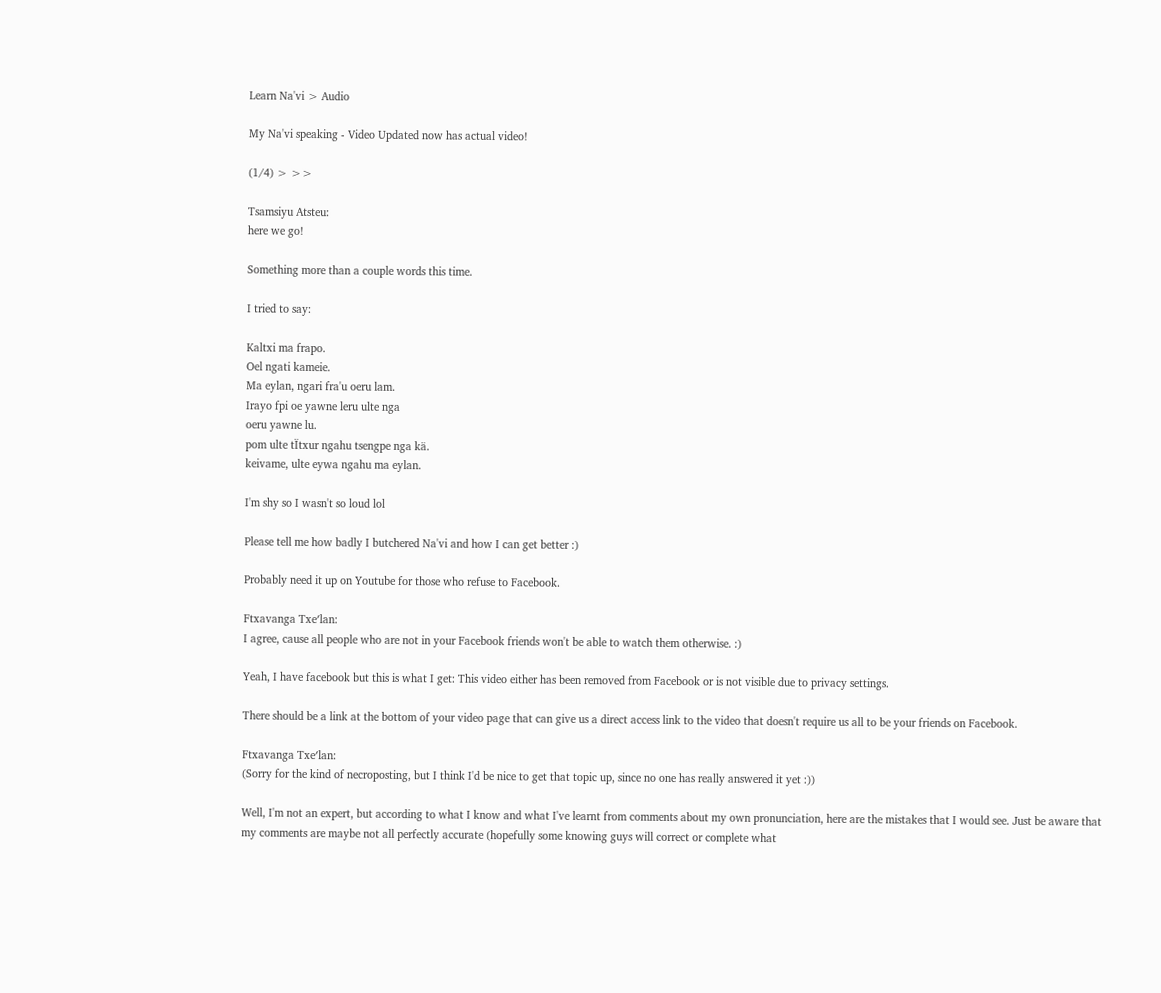Learn Na'vi > Audio

My Na'vi speaking - Video Updated now has actual video!

(1/4) > >>

Tsamsiyu Atsteu:
here we go!

Something more than a couple words this time.

I tried to say:

Kaltxi ma frapo.
Oel ngati kameie.
Ma eylan, ngari fra'u oeru lam.
Irayo fpi oe yawne leru ulte nga
oeru yawne lu.
pom ulte tÏtxur ngahu tsengpe nga kä.
keivame, ulte eywa ngahu ma eylan.

I'm shy so I wasn't so loud lol

Please tell me how badly I butchered Na'vi and how I can get better :)

Probably need it up on Youtube for those who refuse to Facebook.

Ftxavanga Txe′lan:
I agree, cause all people who are not in your Facebook friends won't be able to watch them otherwise. :)

Yeah, I have facebook but this is what I get: This video either has been removed from Facebook or is not visible due to privacy settings.

There should be a link at the bottom of your video page that can give us a direct access link to the video that doesn't require us all to be your friends on Facebook.

Ftxavanga Txe′lan:
(Sorry for the kind of necroposting, but I think I'd be nice to get that topic up, since no one has really answered it yet :))

Well, I'm not an expert, but according to what I know and what I've learnt from comments about my own pronunciation, here are the mistakes that I would see. Just be aware that my comments are maybe not all perfectly accurate (hopefully some knowing guys will correct or complete what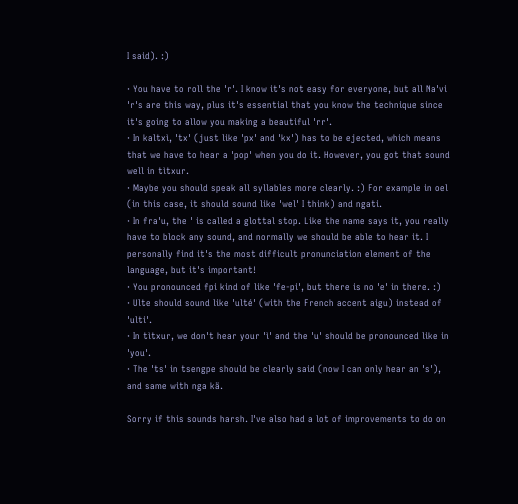I said). :)

· You have to roll the 'r'. I know it's not easy for everyone, but all Na'vi 'r's are this way, plus it's essential that you know the technique since it's going to allow you making a beautiful 'rr'.
· In kaltxì, 'tx' (just like 'px' and 'kx') has to be ejected, which means that we have to hear a 'pop' when you do it. However, you got that sound well in tìtxur.
· Maybe you should speak all syllables more clearly. :) For example in oel (in this case, it should sound like 'wel' I think) and ngati.
· In fra'u, the ' is called a glottal stop. Like the name says it, you really have to block any sound, and normally we should be able to hear it. I personally find it's the most difficult pronunciation element of the language, but it's important!
· You pronounced fpi kind of like 'fe-pi', but there is no 'e' in there. :)
· Ulte should sound like 'ulté' (with the French accent aigu) instead of 'ulti'.
· In tìtxur, we don't hear your 'ì' and the 'u' should be pronounced like in 'you'.
· The 'ts' in tsengpe should be clearly said (now I can only hear an 's'), and same with nga kä.

Sorry if this sounds harsh. I've also had a lot of improvements to do on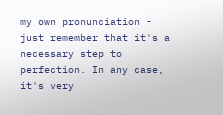my own pronunciation - just remember that it's a necessary step to perfection. In any case, it's very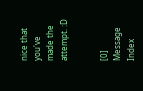nice that you've made the attempt. :D


[0] Message Index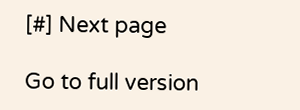[#] Next page

Go to full version